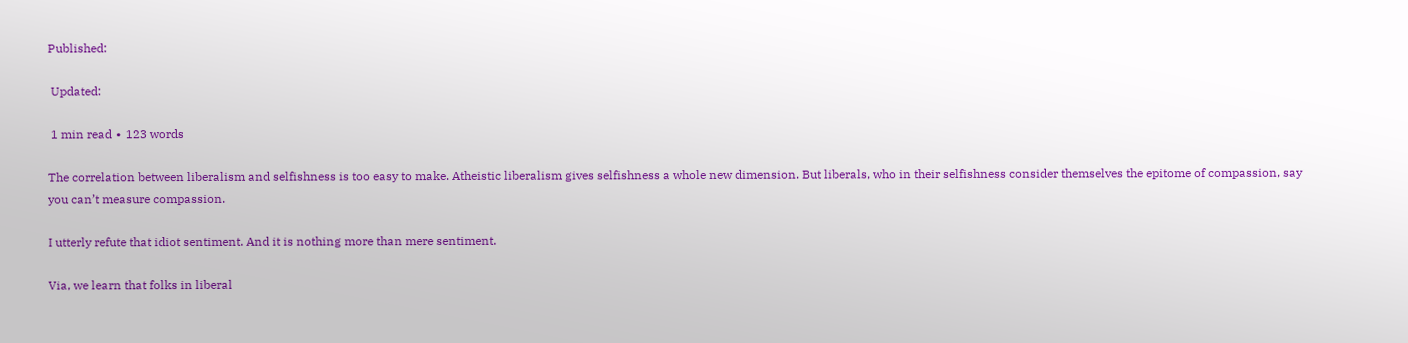Published:

 Updated:

 1 min read ∙ 123 words

The correlation between liberalism and selfishness is too easy to make. Atheistic liberalism gives selfishness a whole new dimension. But liberals, who in their selfishness consider themselves the epitome of compassion, say you can’t measure compassion.

I utterly refute that idiot sentiment. And it is nothing more than mere sentiment.

Via, we learn that folks in liberal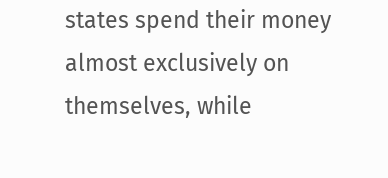states spend their money almost exclusively on themselves, while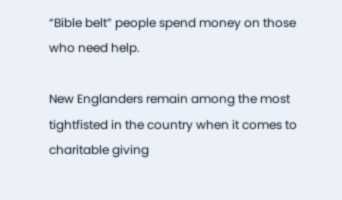“Bible belt” people spend money on those who need help.

New Englanders remain among the most tightfisted in the country when it comes to charitable giving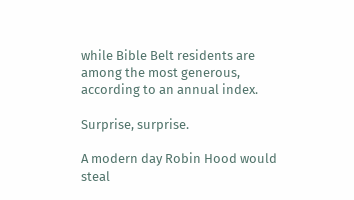while Bible Belt residents are among the most generous, according to an annual index.

Surprise, surprise.

A modern day Robin Hood would steal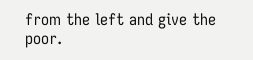from the left and give the poor.